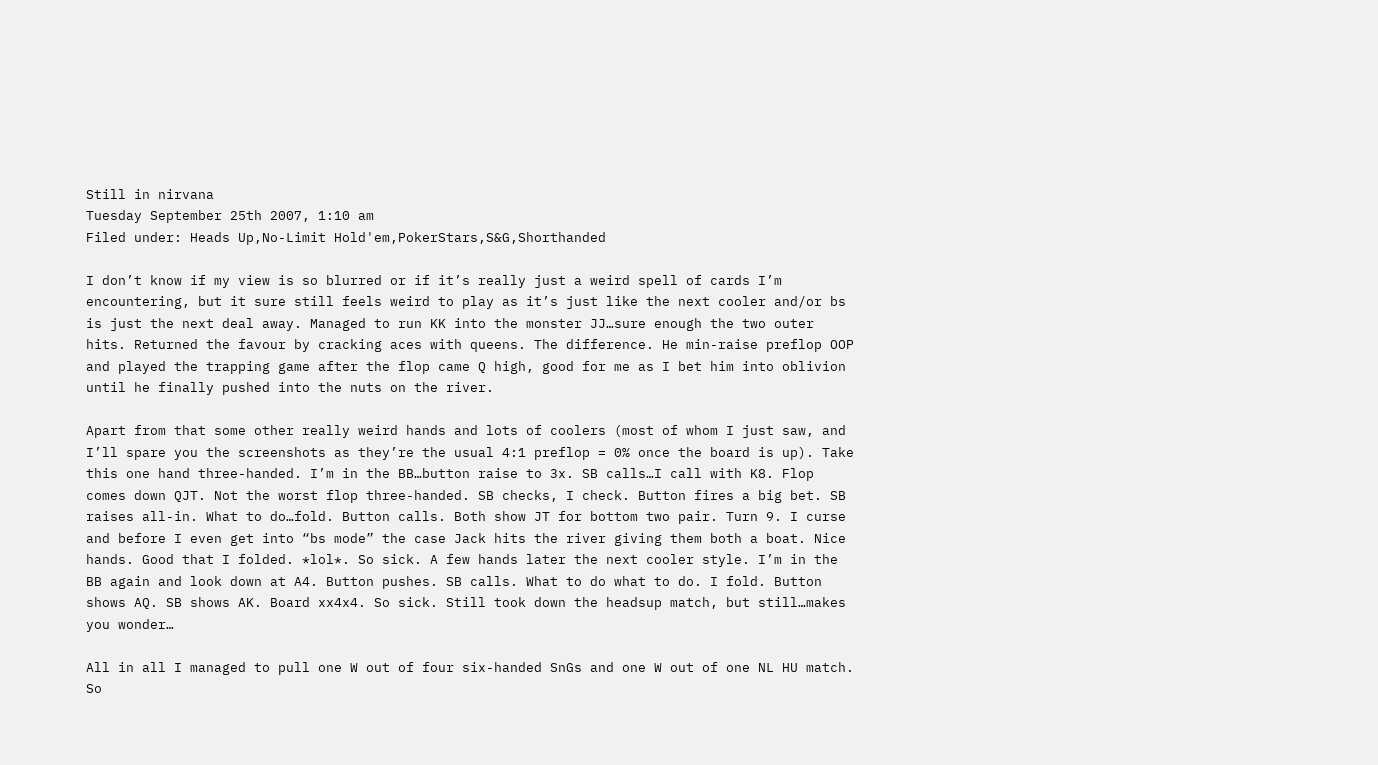Still in nirvana
Tuesday September 25th 2007, 1:10 am
Filed under: Heads Up,No-Limit Hold'em,PokerStars,S&G,Shorthanded

I don’t know if my view is so blurred or if it’s really just a weird spell of cards I’m encountering, but it sure still feels weird to play as it’s just like the next cooler and/or bs is just the next deal away. Managed to run KK into the monster JJ…sure enough the two outer hits. Returned the favour by cracking aces with queens. The difference. He min-raise preflop OOP and played the trapping game after the flop came Q high, good for me as I bet him into oblivion until he finally pushed into the nuts on the river.

Apart from that some other really weird hands and lots of coolers (most of whom I just saw, and I’ll spare you the screenshots as they’re the usual 4:1 preflop = 0% once the board is up). Take this one hand three-handed. I’m in the BB…button raise to 3x. SB calls…I call with K8. Flop comes down QJT. Not the worst flop three-handed. SB checks, I check. Button fires a big bet. SB raises all-in. What to do…fold. Button calls. Both show JT for bottom two pair. Turn 9. I curse and before I even get into “bs mode” the case Jack hits the river giving them both a boat. Nice hands. Good that I folded. *lol*. So sick. A few hands later the next cooler style. I’m in the BB again and look down at A4. Button pushes. SB calls. What to do what to do. I fold. Button shows AQ. SB shows AK. Board xx4x4. So sick. Still took down the headsup match, but still…makes you wonder…

All in all I managed to pull one W out of four six-handed SnGs and one W out of one NL HU match. So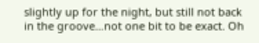slightly up for the night, but still not back in the groove…not one bit to be exact. Oh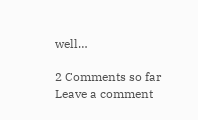well…

2 Comments so far
Leave a comment